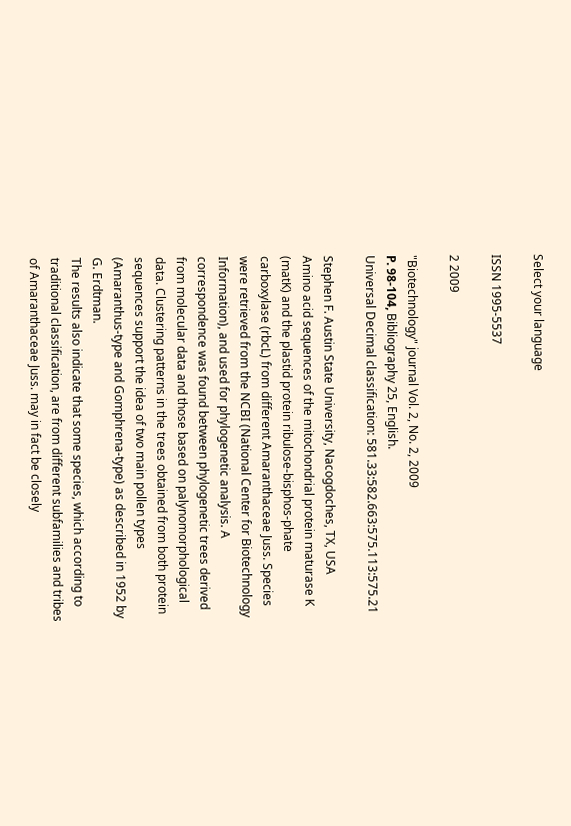Select your language

ISSN 1995-5537

2 2009

"Biotechnology" journal Vol. 2, No. 2, 2009
Р. 98-104, Bibliography 25, English.
Universal Decimal classification: 581.33:582.663:575.113:575.21

Stephen F. Austin State University, Nacogdoches, TX, USA
Amino acid sequences of the mitochondrial protein maturase K (matK) and the plastid protein ribulose-bisphos-phate carboxylase (rbcL) from different Amaranthaceae Juss. Species were retrieved from the NCBI (National Center for Biotechnology Information), and used for phylogenetic analysis. A correspondence was found between phylogenetic trees derived from molecular data and those based on palynomorphological data. Clustering patterns in the trees obtained from both protein sequences support the idea of two main pollen types (Amaranthus-type and Gomphrena-type) as described in 1952 by G. Erdtman.
The results also indicate that some species, which according to traditional classification, are from different subfamilies and tribes of Amaranthaceae Juss. may in fact be closely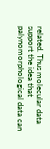related. Thus molecular data support the idea that palynomorphological data can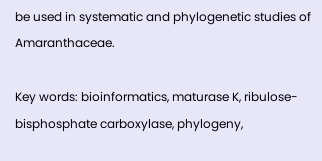be used in systematic and phylogenetic studies of Amaranthaceae.

Key words: bioinformatics, maturase K, ribulose-bisphosphate carboxylase, phylogeny,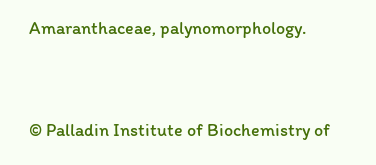Amaranthaceae, palynomorphology.


© Palladin Institute of Biochemistry of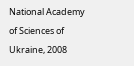National Academy of Sciences of Ukraine, 2008